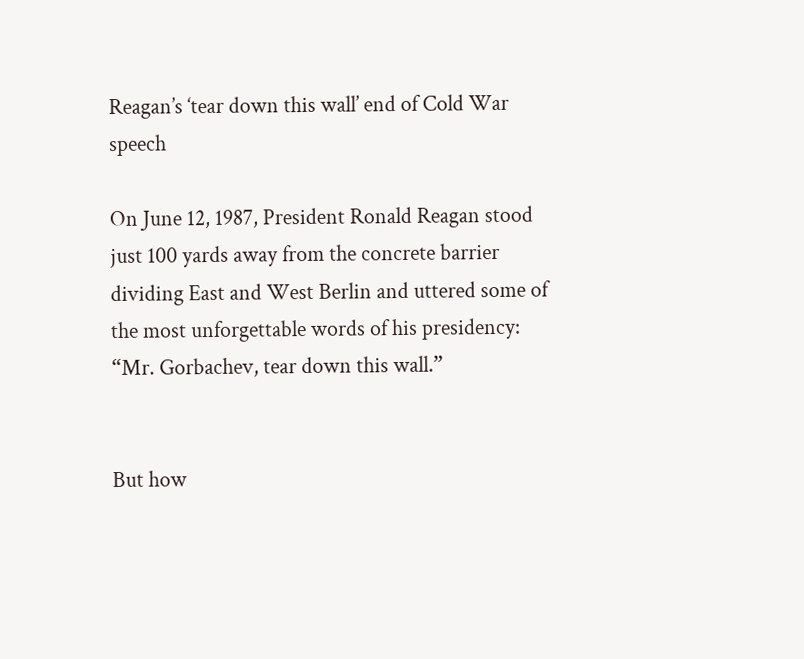Reagan’s ‘tear down this wall’ end of Cold War speech

On June 12, 1987, President Ronald Reagan stood just 100 yards away from the concrete barrier dividing East and West Berlin and uttered some of the most unforgettable words of his presidency: “Mr. Gorbachev, tear down this wall.”


But how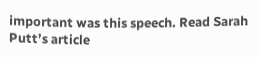important was this speech. Read Sarah Putt’s article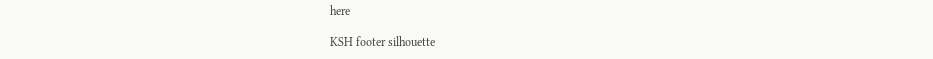here

KSH footer silhouette